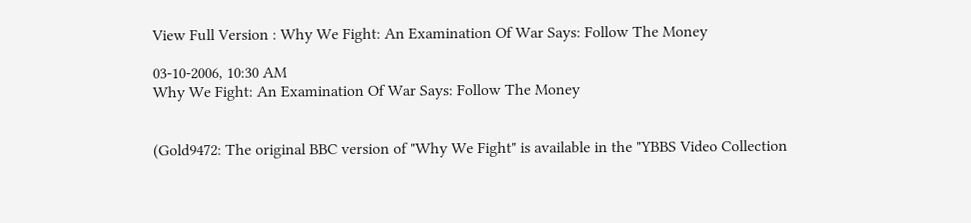View Full Version : Why We Fight: An Examination Of War Says: Follow The Money

03-10-2006, 10:30 AM
Why We Fight: An Examination Of War Says: Follow The Money


(Gold9472: The original BBC version of "Why We Fight" is available in the "YBBS Video Collection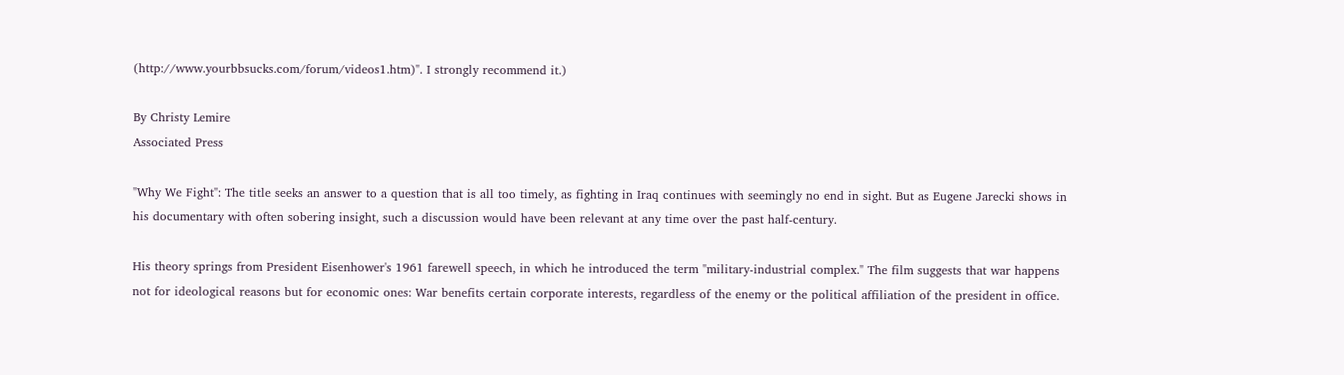(http://www.yourbbsucks.com/forum/videos1.htm)". I strongly recommend it.)

By Christy Lemire
Associated Press

"Why We Fight": The title seeks an answer to a question that is all too timely, as fighting in Iraq continues with seemingly no end in sight. But as Eugene Jarecki shows in his documentary with often sobering insight, such a discussion would have been relevant at any time over the past half-century.

His theory springs from President Eisenhower's 1961 farewell speech, in which he introduced the term "military-industrial complex." The film suggests that war happens not for ideological reasons but for economic ones: War benefits certain corporate interests, regardless of the enemy or the political affiliation of the president in office.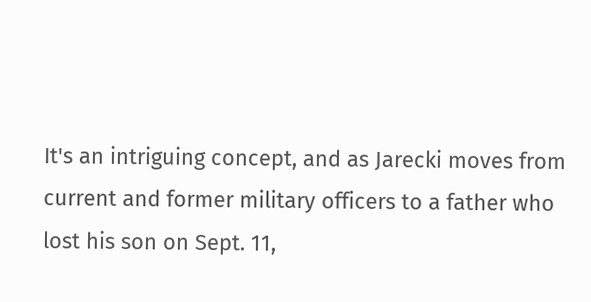It's an intriguing concept, and as Jarecki moves from current and former military officers to a father who lost his son on Sept. 11,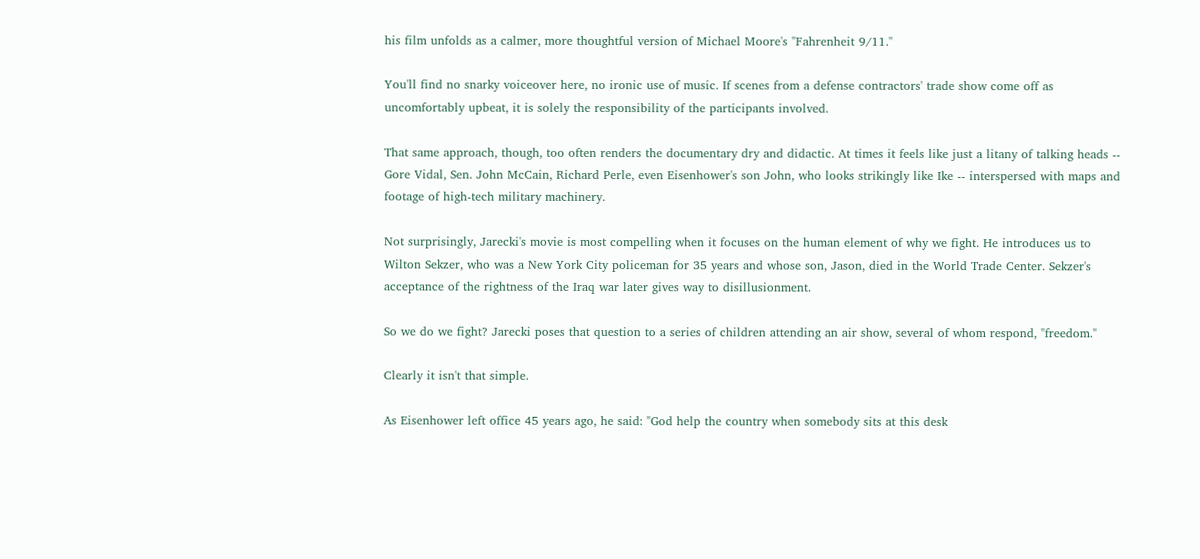his film unfolds as a calmer, more thoughtful version of Michael Moore's "Fahrenheit 9/11."

You'll find no snarky voiceover here, no ironic use of music. If scenes from a defense contractors' trade show come off as uncomfortably upbeat, it is solely the responsibility of the participants involved.

That same approach, though, too often renders the documentary dry and didactic. At times it feels like just a litany of talking heads -- Gore Vidal, Sen. John McCain, Richard Perle, even Eisenhower's son John, who looks strikingly like Ike -- interspersed with maps and footage of high-tech military machinery.

Not surprisingly, Jarecki's movie is most compelling when it focuses on the human element of why we fight. He introduces us to Wilton Sekzer, who was a New York City policeman for 35 years and whose son, Jason, died in the World Trade Center. Sekzer's acceptance of the rightness of the Iraq war later gives way to disillusionment.

So we do we fight? Jarecki poses that question to a series of children attending an air show, several of whom respond, "freedom."

Clearly it isn't that simple.

As Eisenhower left office 45 years ago, he said: "God help the country when somebody sits at this desk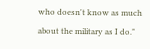who doesn't know as much about the military as I do."